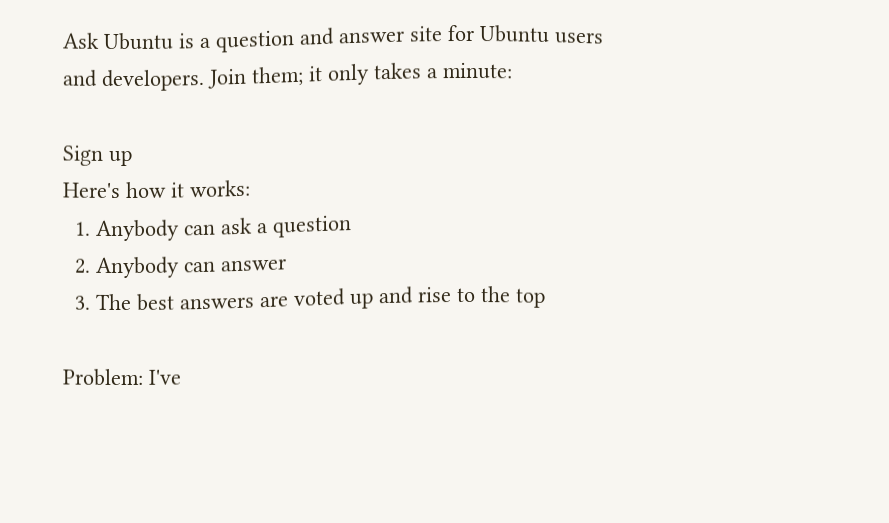Ask Ubuntu is a question and answer site for Ubuntu users and developers. Join them; it only takes a minute:

Sign up
Here's how it works:
  1. Anybody can ask a question
  2. Anybody can answer
  3. The best answers are voted up and rise to the top

Problem: I've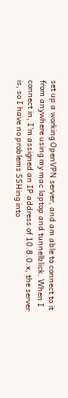set up a working OpenVPN server, and am able to connect to it from anywhere using my mac laptop and tunnelblick. When I connect in, I'm assigned an IP address of 10.8.0.x, the server is, so I have no problems SSHing into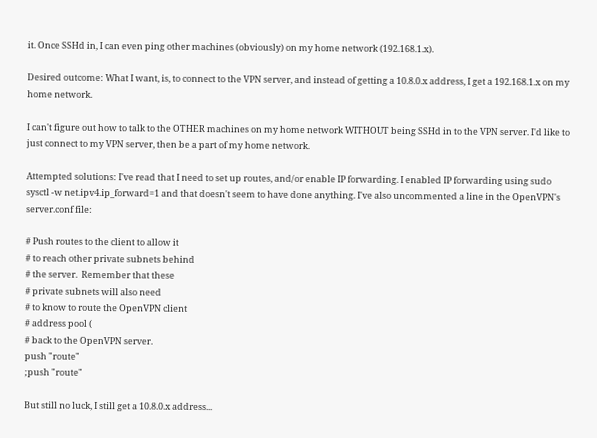it. Once SSHd in, I can even ping other machines (obviously) on my home network (192.168.1.x).

Desired outcome: What I want, is, to connect to the VPN server, and instead of getting a 10.8.0.x address, I get a 192.168.1.x on my home network.

I can't figure out how to talk to the OTHER machines on my home network WITHOUT being SSHd in to the VPN server. I'd like to just connect to my VPN server, then be a part of my home network.

Attempted solutions: I've read that I need to set up routes, and/or enable IP forwarding. I enabled IP forwarding using sudo sysctl -w net.ipv4.ip_forward=1 and that doesn't seem to have done anything. I've also uncommented a line in the OpenVPN's server.conf file:

# Push routes to the client to allow it
# to reach other private subnets behind
# the server.  Remember that these
# private subnets will also need
# to know to route the OpenVPN client
# address pool (
# back to the OpenVPN server.
push "route"
;push "route"

But still no luck, I still get a 10.8.0.x address...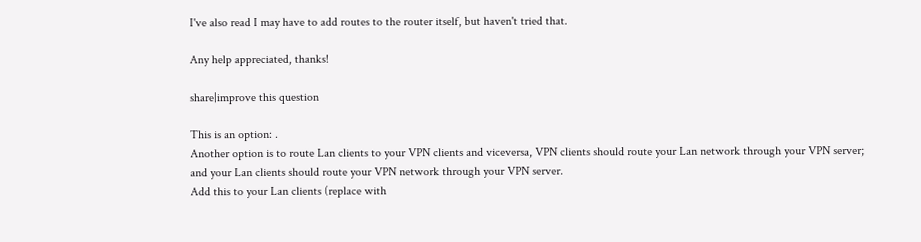I've also read I may have to add routes to the router itself, but haven't tried that.

Any help appreciated, thanks!

share|improve this question

This is an option: .
Another option is to route Lan clients to your VPN clients and viceversa, VPN clients should route your Lan network through your VPN server; and your Lan clients should route your VPN network through your VPN server.
Add this to your Lan clients (replace with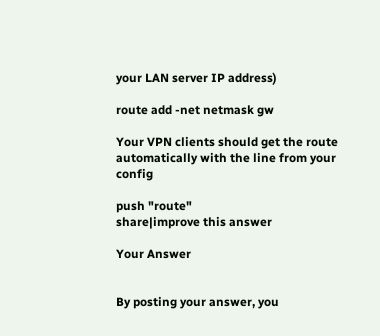your LAN server IP address)

route add -net netmask gw

Your VPN clients should get the route automatically with the line from your config

push "route"
share|improve this answer

Your Answer


By posting your answer, you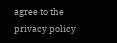agree to the privacy policy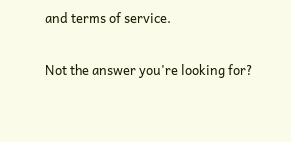and terms of service.

Not the answer you're looking for?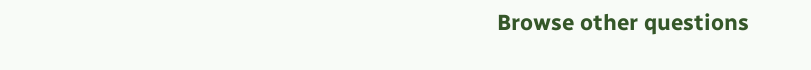Browse other questions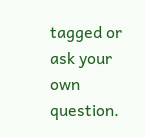tagged or ask your own question.